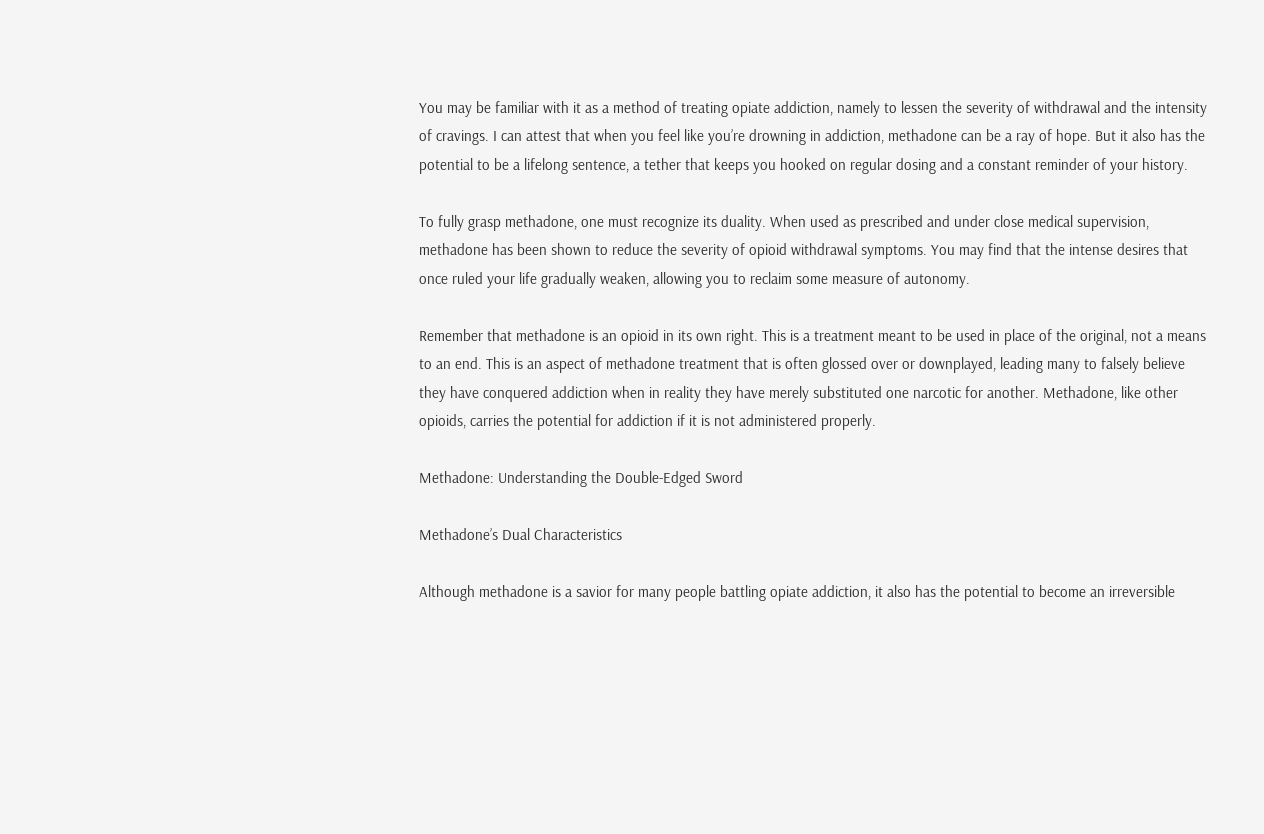You may be familiar with it as a method of treating opiate addiction, namely to lessen the severity of withdrawal and the intensity of cravings. I can attest that when you feel like you’re drowning in addiction, methadone can be a ray of hope. But it also has the potential to be a lifelong sentence, a tether that keeps you hooked on regular dosing and a constant reminder of your history.

To fully grasp methadone, one must recognize its duality. When used as prescribed and under close medical supervision, methadone has been shown to reduce the severity of opioid withdrawal symptoms. You may find that the intense desires that once ruled your life gradually weaken, allowing you to reclaim some measure of autonomy.

Remember that methadone is an opioid in its own right. This is a treatment meant to be used in place of the original, not a means to an end. This is an aspect of methadone treatment that is often glossed over or downplayed, leading many to falsely believe they have conquered addiction when in reality they have merely substituted one narcotic for another. Methadone, like other opioids, carries the potential for addiction if it is not administered properly.

Methadone: Understanding the Double-Edged Sword

Methadone’s Dual Characteristics

Although methadone is a savior for many people battling opiate addiction, it also has the potential to become an irreversible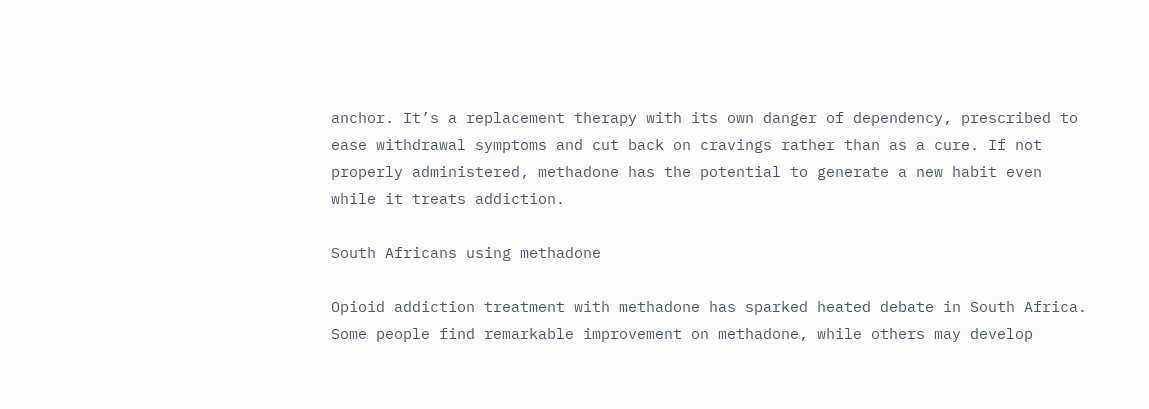anchor. It’s a replacement therapy with its own danger of dependency, prescribed to ease withdrawal symptoms and cut back on cravings rather than as a cure. If not properly administered, methadone has the potential to generate a new habit even while it treats addiction.

South Africans using methadone

Opioid addiction treatment with methadone has sparked heated debate in South Africa. Some people find remarkable improvement on methadone, while others may develop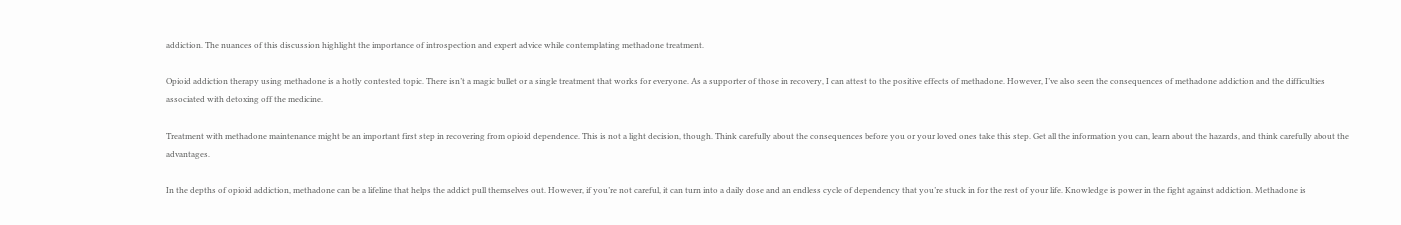addiction. The nuances of this discussion highlight the importance of introspection and expert advice while contemplating methadone treatment.

Opioid addiction therapy using methadone is a hotly contested topic. There isn’t a magic bullet or a single treatment that works for everyone. As a supporter of those in recovery, I can attest to the positive effects of methadone. However, I’ve also seen the consequences of methadone addiction and the difficulties associated with detoxing off the medicine.

Treatment with methadone maintenance might be an important first step in recovering from opioid dependence. This is not a light decision, though. Think carefully about the consequences before you or your loved ones take this step. Get all the information you can, learn about the hazards, and think carefully about the advantages.

In the depths of opioid addiction, methadone can be a lifeline that helps the addict pull themselves out. However, if you’re not careful, it can turn into a daily dose and an endless cycle of dependency that you’re stuck in for the rest of your life. Knowledge is power in the fight against addiction. Methadone is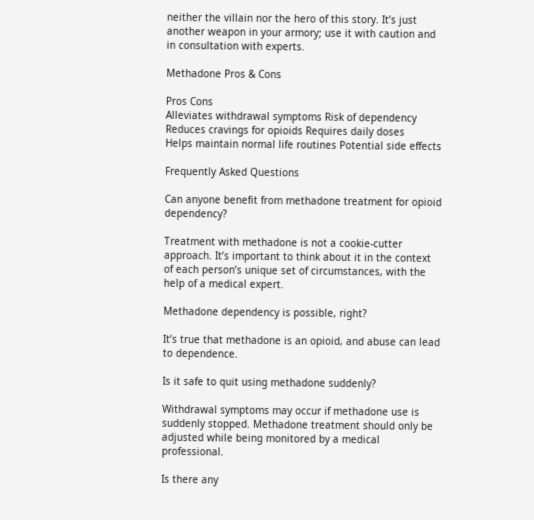neither the villain nor the hero of this story. It’s just another weapon in your armory; use it with caution and in consultation with experts.

Methadone Pros & Cons

Pros Cons
Alleviates withdrawal symptoms Risk of dependency
Reduces cravings for opioids Requires daily doses
Helps maintain normal life routines Potential side effects

Frequently Asked Questions

Can anyone benefit from methadone treatment for opioid dependency?

Treatment with methadone is not a cookie-cutter approach. It’s important to think about it in the context of each person’s unique set of circumstances, with the help of a medical expert.

Methadone dependency is possible, right?

It’s true that methadone is an opioid, and abuse can lead to dependence.

Is it safe to quit using methadone suddenly?

Withdrawal symptoms may occur if methadone use is suddenly stopped. Methadone treatment should only be adjusted while being monitored by a medical professional.

Is there any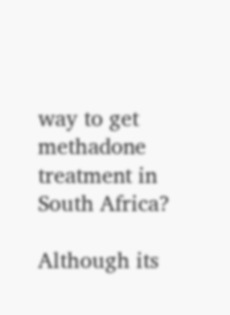way to get methadone treatment in South Africa?

Although its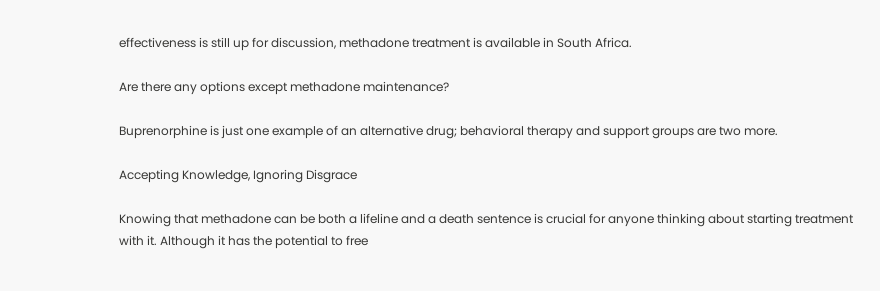effectiveness is still up for discussion, methadone treatment is available in South Africa.

Are there any options except methadone maintenance?

Buprenorphine is just one example of an alternative drug; behavioral therapy and support groups are two more.

Accepting Knowledge, Ignoring Disgrace

Knowing that methadone can be both a lifeline and a death sentence is crucial for anyone thinking about starting treatment with it. Although it has the potential to free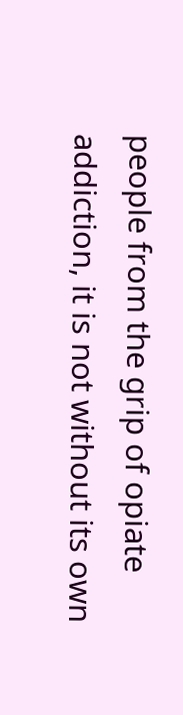people from the grip of opiate addiction, it is not without its own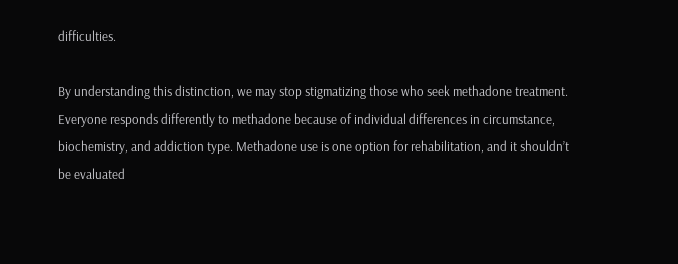difficulties.

By understanding this distinction, we may stop stigmatizing those who seek methadone treatment. Everyone responds differently to methadone because of individual differences in circumstance, biochemistry, and addiction type. Methadone use is one option for rehabilitation, and it shouldn’t be evaluated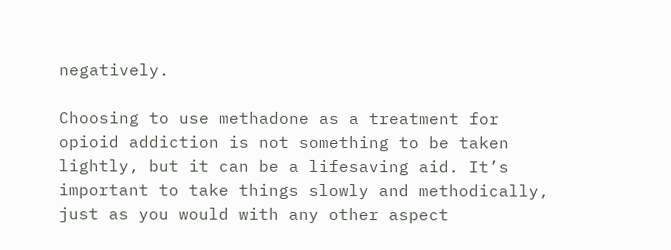negatively.

Choosing to use methadone as a treatment for opioid addiction is not something to be taken lightly, but it can be a lifesaving aid. It’s important to take things slowly and methodically, just as you would with any other aspect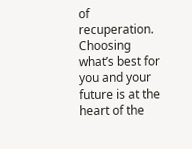of recuperation. Choosing what’s best for you and your future is at the heart of the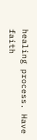healing process. Have faith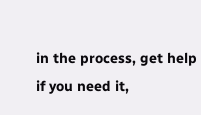in the process, get help if you need it,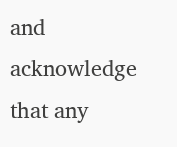and acknowledge that any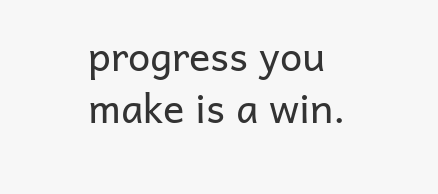progress you make is a win.